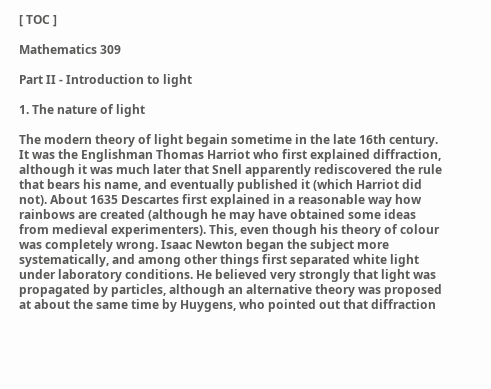[ TOC ]

Mathematics 309

Part II - Introduction to light

1. The nature of light

The modern theory of light begain sometime in the late 16th century. It was the Englishman Thomas Harriot who first explained diffraction, although it was much later that Snell apparently rediscovered the rule that bears his name, and eventually published it (which Harriot did not). About 1635 Descartes first explained in a reasonable way how rainbows are created (although he may have obtained some ideas from medieval experimenters). This, even though his theory of colour was completely wrong. Isaac Newton began the subject more systematically, and among other things first separated white light under laboratory conditions. He believed very strongly that light was propagated by particles, although an alternative theory was proposed at about the same time by Huygens, who pointed out that diffraction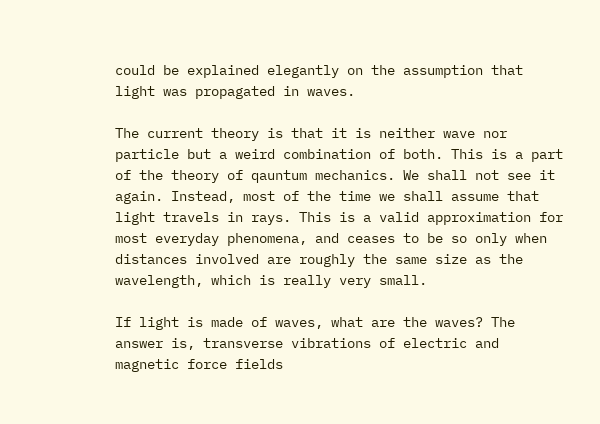could be explained elegantly on the assumption that light was propagated in waves.

The current theory is that it is neither wave nor particle but a weird combination of both. This is a part of the theory of qauntum mechanics. We shall not see it again. Instead, most of the time we shall assume that light travels in rays. This is a valid approximation for most everyday phenomena, and ceases to be so only when distances involved are roughly the same size as the wavelength, which is really very small.

If light is made of waves, what are the waves? The answer is, transverse vibrations of electric and magnetic force fields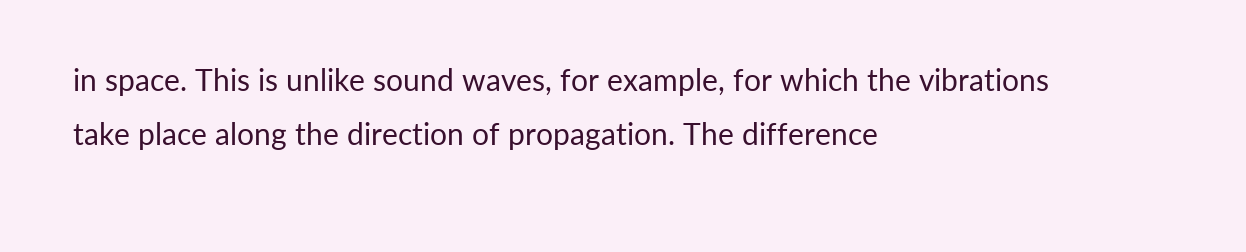in space. This is unlike sound waves, for example, for which the vibrations take place along the direction of propagation. The difference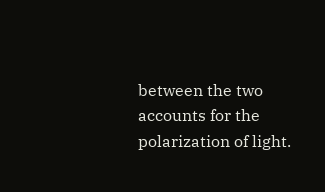between the two accounts for the polarization of light.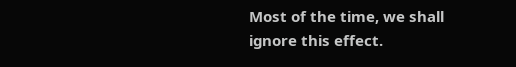Most of the time, we shall ignore this effect.